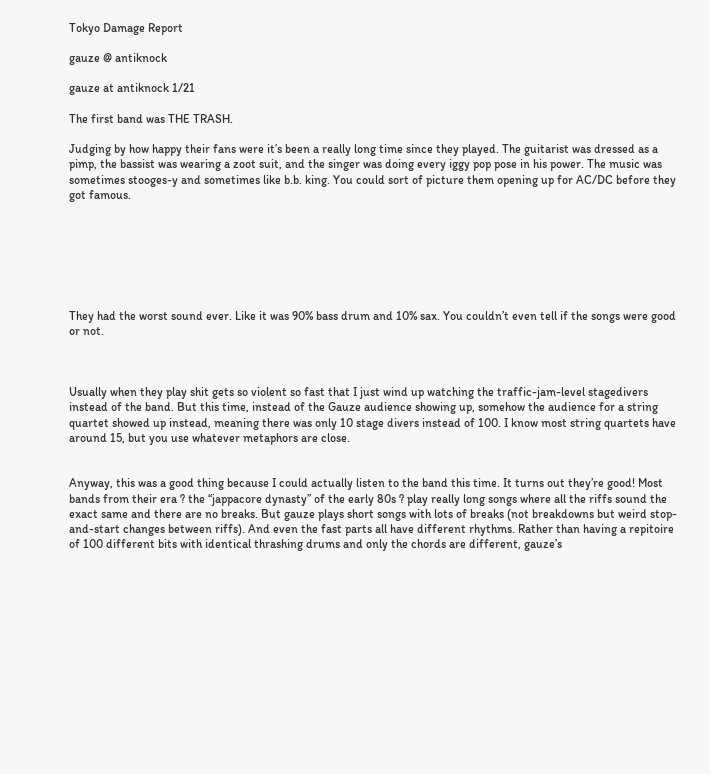Tokyo Damage Report

gauze @ antiknock

gauze at antiknock 1/21

The first band was THE TRASH.

Judging by how happy their fans were it’s been a really long time since they played. The guitarist was dressed as a pimp, the bassist was wearing a zoot suit, and the singer was doing every iggy pop pose in his power. The music was sometimes stooges-y and sometimes like b.b. king. You could sort of picture them opening up for AC/DC before they got famous.







They had the worst sound ever. Like it was 90% bass drum and 10% sax. You couldn’t even tell if the songs were good or not.



Usually when they play shit gets so violent so fast that I just wind up watching the traffic-jam-level stagedivers instead of the band. But this time, instead of the Gauze audience showing up, somehow the audience for a string quartet showed up instead, meaning there was only 10 stage divers instead of 100. I know most string quartets have around 15, but you use whatever metaphors are close.


Anyway, this was a good thing because I could actually listen to the band this time. It turns out they’re good! Most bands from their era ? the “jappacore dynasty” of the early 80s ? play really long songs where all the riffs sound the exact same and there are no breaks. But gauze plays short songs with lots of breaks (not breakdowns but weird stop-and-start changes between riffs). And even the fast parts all have different rhythms. Rather than having a repitoire of 100 different bits with identical thrashing drums and only the chords are different, gauze’s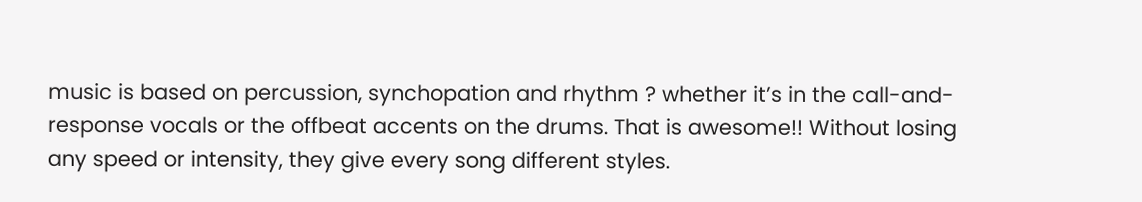music is based on percussion, synchopation and rhythm ? whether it’s in the call-and-response vocals or the offbeat accents on the drums. That is awesome!! Without losing any speed or intensity, they give every song different styles.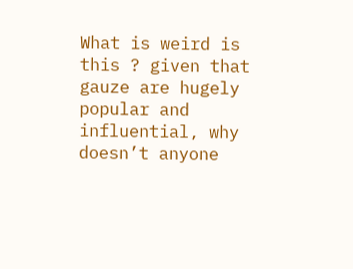What is weird is this ? given that gauze are hugely popular and influential, why doesn’t anyone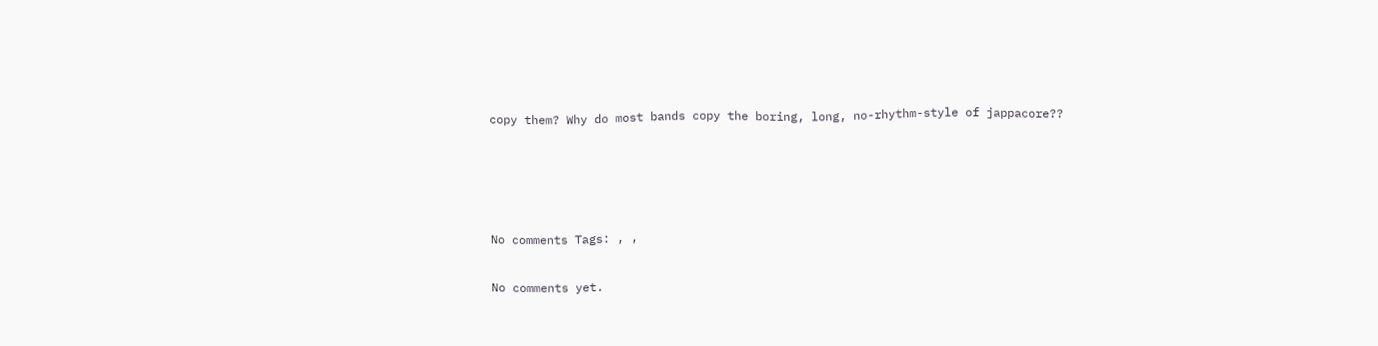copy them? Why do most bands copy the boring, long, no-rhythm-style of jappacore??




No comments Tags: , ,

No comments yet.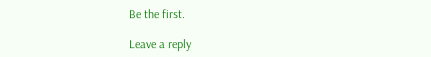Be the first.

Leave a reply